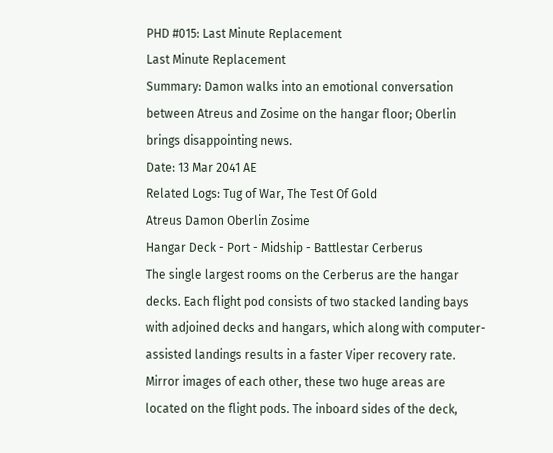PHD #015: Last Minute Replacement
Last Minute Replacement
Summary: Damon walks into an emotional conversation between Atreus and Zosime on the hangar floor; Oberlin brings disappointing news.
Date: 13 Mar 2041 AE
Related Logs: Tug of War, The Test Of Gold
Atreus Damon Oberlin Zosime
Hangar Deck - Port - Midship - Battlestar Cerberus
The single largest rooms on the Cerberus are the hangar decks. Each flight pod consists of two stacked landing bays with adjoined decks and hangars, which along with computer-assisted landings results in a faster Viper recovery rate. Mirror images of each other, these two huge areas are located on the flight pods. The inboard sides of the deck,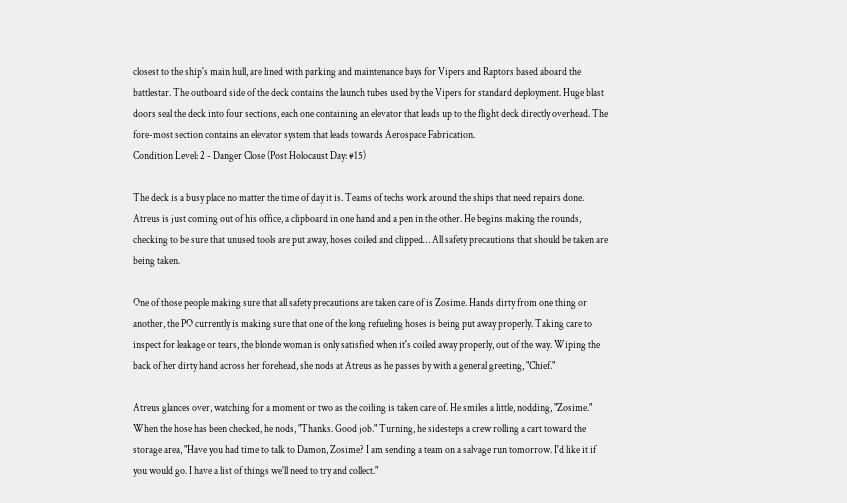closest to the ship's main hull, are lined with parking and maintenance bays for Vipers and Raptors based aboard the battlestar. The outboard side of the deck contains the launch tubes used by the Vipers for standard deployment. Huge blast doors seal the deck into four sections, each one containing an elevator that leads up to the flight deck directly overhead. The fore-most section contains an elevator system that leads towards Aerospace Fabrication.
Condition Level: 2 - Danger Close (Post Holocaust Day: #15)

The deck is a busy place no matter the time of day it is. Teams of techs work around the ships that need repairs done. Atreus is just coming out of his office, a clipboard in one hand and a pen in the other. He begins making the rounds, checking to be sure that unused tools are put away, hoses coiled and clipped… All safety precautions that should be taken are being taken.

One of those people making sure that all safety precautions are taken care of is Zosime. Hands dirty from one thing or another, the PO currently is making sure that one of the long refueling hoses is being put away properly. Taking care to inspect for leakage or tears, the blonde woman is only satisfied when it's coiled away properly, out of the way. Wiping the back of her dirty hand across her forehead, she nods at Atreus as he passes by with a general greeting, "Chief."

Atreus glances over, watching for a moment or two as the coiling is taken care of. He smiles a little, nodding, "Zosime." When the hose has been checked, he nods, "Thanks. Good job." Turning, he sidesteps a crew rolling a cart toward the storage area, "Have you had time to talk to Damon, Zosime? I am sending a team on a salvage run tomorrow. I'd like it if you would go. I have a list of things we'll need to try and collect."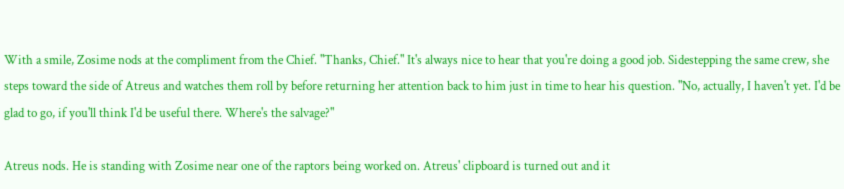With a smile, Zosime nods at the compliment from the Chief. "Thanks, Chief." It's always nice to hear that you're doing a good job. Sidestepping the same crew, she steps toward the side of Atreus and watches them roll by before returning her attention back to him just in time to hear his question. "No, actually, I haven't yet. I'd be glad to go, if you'll think I'd be useful there. Where's the salvage?"

Atreus nods. He is standing with Zosime near one of the raptors being worked on. Atreus' clipboard is turned out and it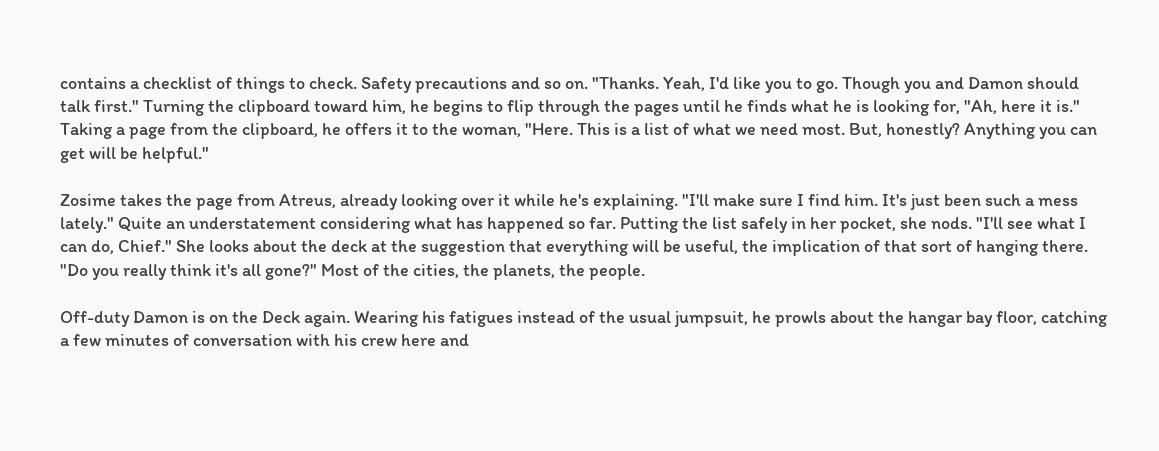contains a checklist of things to check. Safety precautions and so on. "Thanks. Yeah, I'd like you to go. Though you and Damon should talk first." Turning the clipboard toward him, he begins to flip through the pages until he finds what he is looking for, "Ah, here it is." Taking a page from the clipboard, he offers it to the woman, "Here. This is a list of what we need most. But, honestly? Anything you can get will be helpful."

Zosime takes the page from Atreus, already looking over it while he's explaining. "I'll make sure I find him. It's just been such a mess lately." Quite an understatement considering what has happened so far. Putting the list safely in her pocket, she nods. "I'll see what I can do, Chief." She looks about the deck at the suggestion that everything will be useful, the implication of that sort of hanging there. "Do you really think it's all gone?" Most of the cities, the planets, the people.

Off-duty Damon is on the Deck again. Wearing his fatigues instead of the usual jumpsuit, he prowls about the hangar bay floor, catching a few minutes of conversation with his crew here and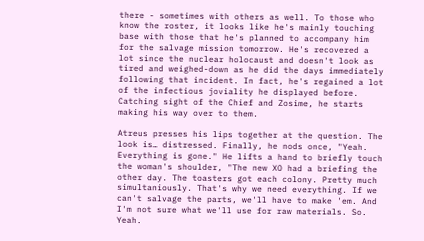there - sometimes with others as well. To those who know the roster, it looks like he's mainly touching base with those that he's planned to accompany him for the salvage mission tomorrow. He's recovered a lot since the nuclear holocaust and doesn't look as tired and weighed-down as he did the days immediately following that incident. In fact, he's regained a lot of the infectious joviality he displayed before. Catching sight of the Chief and Zosime, he starts making his way over to them.

Atreus presses his lips together at the question. The look is… distressed. Finally, he nods once, "Yeah. Everything is gone." He lifts a hand to briefly touch the woman's shoulder, "The new XO had a briefing the other day. The toasters got each colony. Pretty much simultaniously. That's why we need everything. If we can't salvage the parts, we'll have to make 'em. And I'm not sure what we'll use for raw materials. So. Yeah.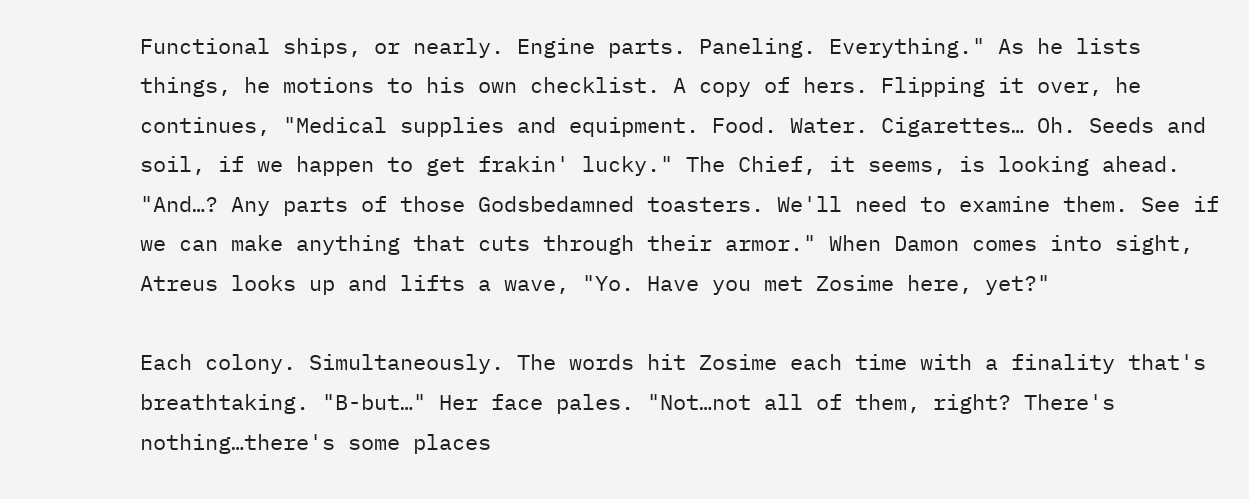Functional ships, or nearly. Engine parts. Paneling. Everything." As he lists things, he motions to his own checklist. A copy of hers. Flipping it over, he continues, "Medical supplies and equipment. Food. Water. Cigarettes… Oh. Seeds and soil, if we happen to get frakin' lucky." The Chief, it seems, is looking ahead. "And…? Any parts of those Godsbedamned toasters. We'll need to examine them. See if we can make anything that cuts through their armor." When Damon comes into sight, Atreus looks up and lifts a wave, "Yo. Have you met Zosime here, yet?"

Each colony. Simultaneously. The words hit Zosime each time with a finality that's breathtaking. "B-but…" Her face pales. "Not…not all of them, right? There's nothing…there's some places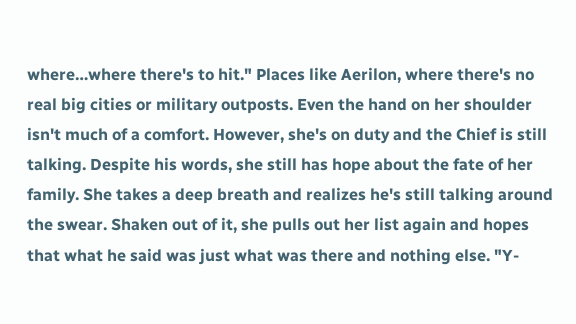where…where there's to hit." Places like Aerilon, where there's no real big cities or military outposts. Even the hand on her shoulder isn't much of a comfort. However, she's on duty and the Chief is still talking. Despite his words, she still has hope about the fate of her family. She takes a deep breath and realizes he's still talking around the swear. Shaken out of it, she pulls out her list again and hopes that what he said was just what was there and nothing else. "Y-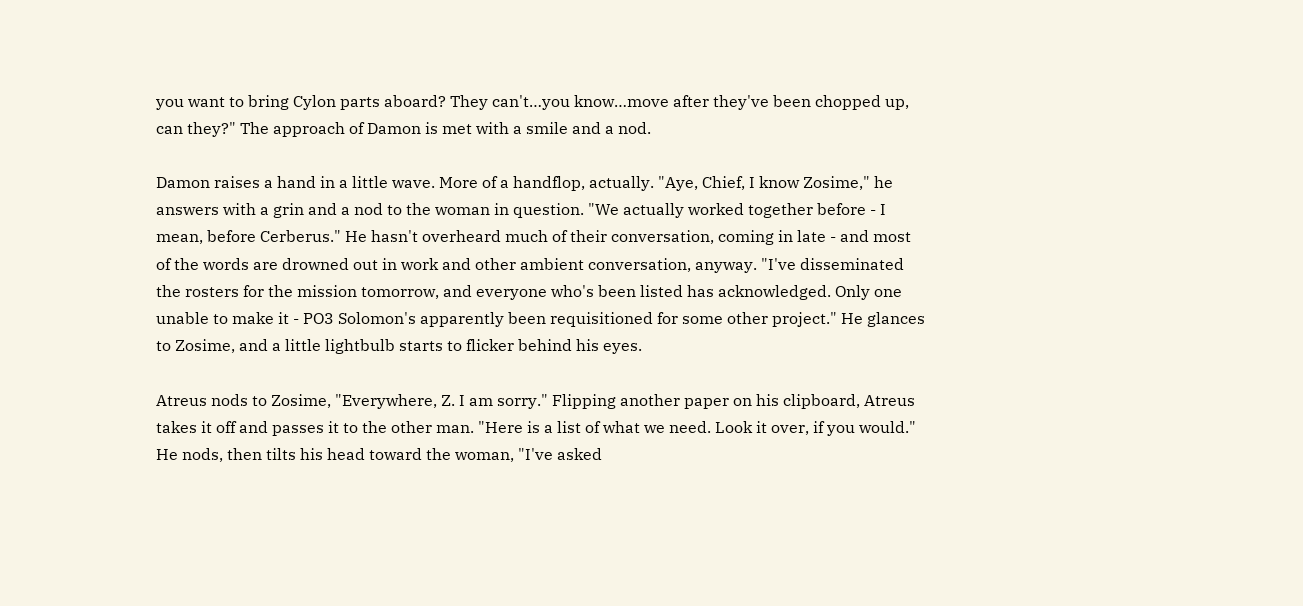you want to bring Cylon parts aboard? They can't…you know…move after they've been chopped up, can they?" The approach of Damon is met with a smile and a nod.

Damon raises a hand in a little wave. More of a handflop, actually. "Aye, Chief, I know Zosime," he answers with a grin and a nod to the woman in question. "We actually worked together before - I mean, before Cerberus." He hasn't overheard much of their conversation, coming in late - and most of the words are drowned out in work and other ambient conversation, anyway. "I've disseminated the rosters for the mission tomorrow, and everyone who's been listed has acknowledged. Only one unable to make it - PO3 Solomon's apparently been requisitioned for some other project." He glances to Zosime, and a little lightbulb starts to flicker behind his eyes.

Atreus nods to Zosime, "Everywhere, Z. I am sorry." Flipping another paper on his clipboard, Atreus takes it off and passes it to the other man. "Here is a list of what we need. Look it over, if you would." He nods, then tilts his head toward the woman, "I've asked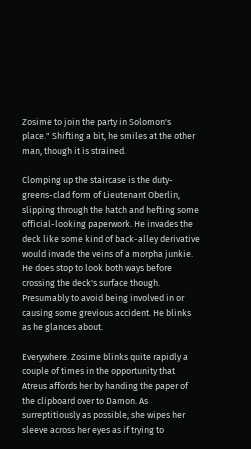Zosime to join the party in Solomon's place." Shifting a bit, he smiles at the other man, though it is strained.

Clomping up the staircase is the duty-greens-clad form of Lieutenant Oberlin, slipping through the hatch and hefting some official-looking paperwork. He invades the deck like some kind of back-alley derivative would invade the veins of a morpha junkie. He does stop to look both ways before crossing the deck's surface though. Presumably to avoid being involved in or causing some grevious accident. He blinks as he glances about.

Everywhere. Zosime blinks quite rapidly a couple of times in the opportunity that Atreus affords her by handing the paper of the clipboard over to Damon. As surreptitiously as possible, she wipes her sleeve across her eyes as if trying to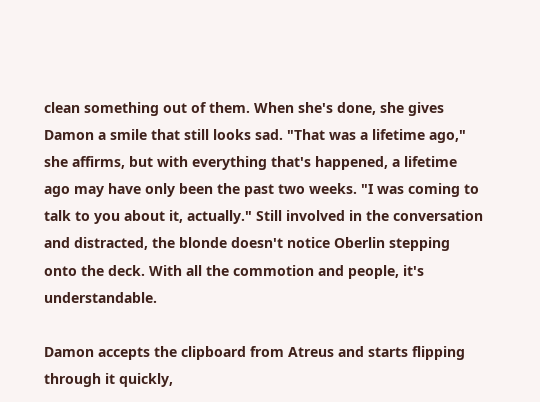clean something out of them. When she's done, she gives Damon a smile that still looks sad. "That was a lifetime ago," she affirms, but with everything that's happened, a lifetime ago may have only been the past two weeks. "I was coming to talk to you about it, actually." Still involved in the conversation and distracted, the blonde doesn't notice Oberlin stepping onto the deck. With all the commotion and people, it's understandable.

Damon accepts the clipboard from Atreus and starts flipping through it quickly,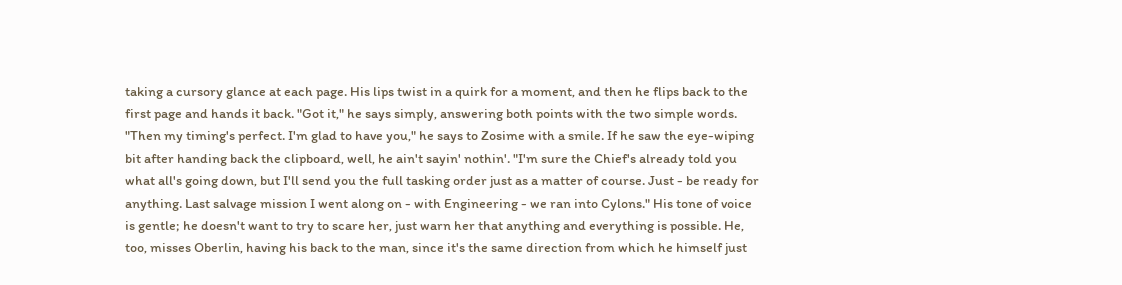taking a cursory glance at each page. His lips twist in a quirk for a moment, and then he flips back to the first page and hands it back. "Got it," he says simply, answering both points with the two simple words. "Then my timing's perfect. I'm glad to have you," he says to Zosime with a smile. If he saw the eye-wiping bit after handing back the clipboard, well, he ain't sayin' nothin'. "I'm sure the Chief's already told you what all's going down, but I'll send you the full tasking order just as a matter of course. Just - be ready for anything. Last salvage mission I went along on - with Engineering - we ran into Cylons." His tone of voice is gentle; he doesn't want to try to scare her, just warn her that anything and everything is possible. He, too, misses Oberlin, having his back to the man, since it's the same direction from which he himself just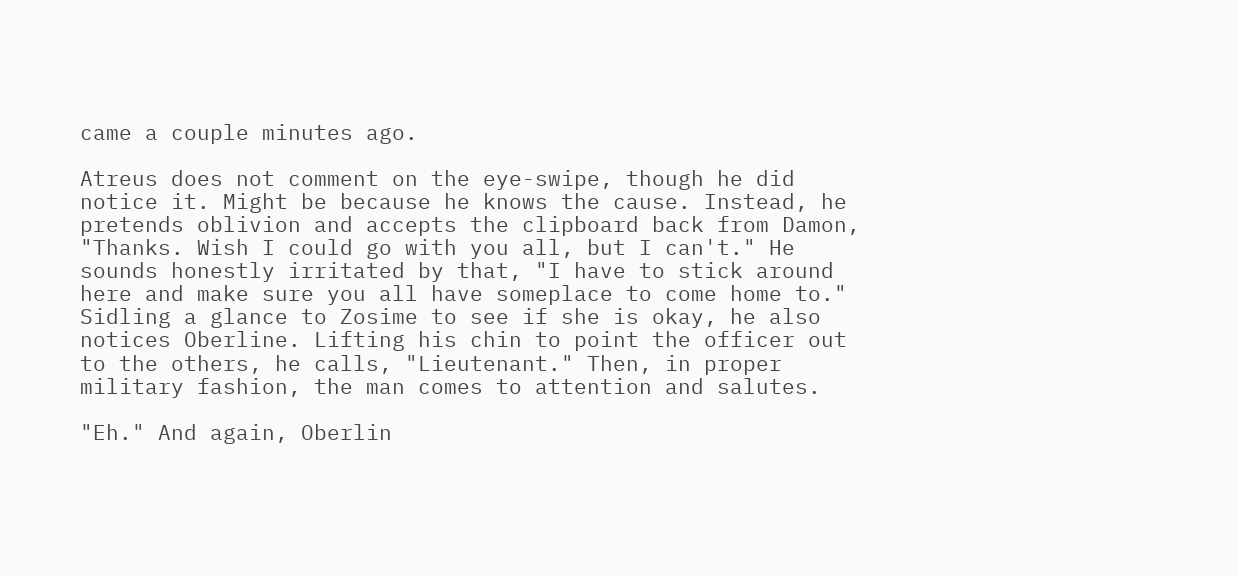came a couple minutes ago.

Atreus does not comment on the eye-swipe, though he did notice it. Might be because he knows the cause. Instead, he pretends oblivion and accepts the clipboard back from Damon, "Thanks. Wish I could go with you all, but I can't." He sounds honestly irritated by that, "I have to stick around here and make sure you all have someplace to come home to." Sidling a glance to Zosime to see if she is okay, he also notices Oberline. Lifting his chin to point the officer out to the others, he calls, "Lieutenant." Then, in proper military fashion, the man comes to attention and salutes.

"Eh." And again, Oberlin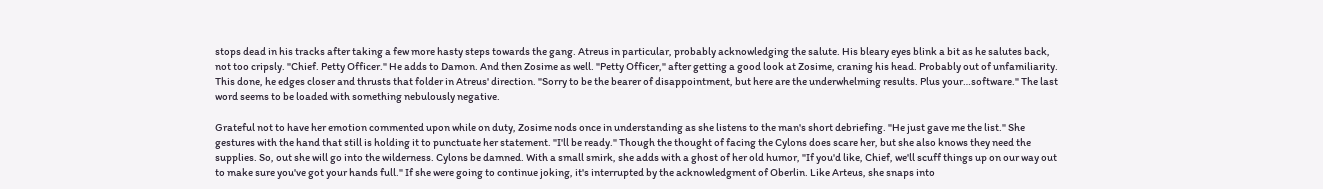stops dead in his tracks after taking a few more hasty steps towards the gang. Atreus in particular, probably acknowledging the salute. His bleary eyes blink a bit as he salutes back, not too cripsly. "Chief. Petty Officer." He adds to Damon. And then Zosime as well. "Petty Officer," after getting a good look at Zosime, craning his head. Probably out of unfamiliarity. This done, he edges closer and thrusts that folder in Atreus' direction. "Sorry to be the bearer of disappointment, but here are the underwhelming results. Plus your…software." The last word seems to be loaded with something nebulously negative.

Grateful not to have her emotion commented upon while on duty, Zosime nods once in understanding as she listens to the man's short debriefing. "He just gave me the list." She gestures with the hand that still is holding it to punctuate her statement. "I'll be ready." Though the thought of facing the Cylons does scare her, but she also knows they need the supplies. So, out she will go into the wilderness. Cylons be damned. With a small smirk, she adds with a ghost of her old humor, "If you'd like, Chief, we'll scuff things up on our way out to make sure you've got your hands full." If she were going to continue joking, it's interrupted by the acknowledgment of Oberlin. Like Arteus, she snaps into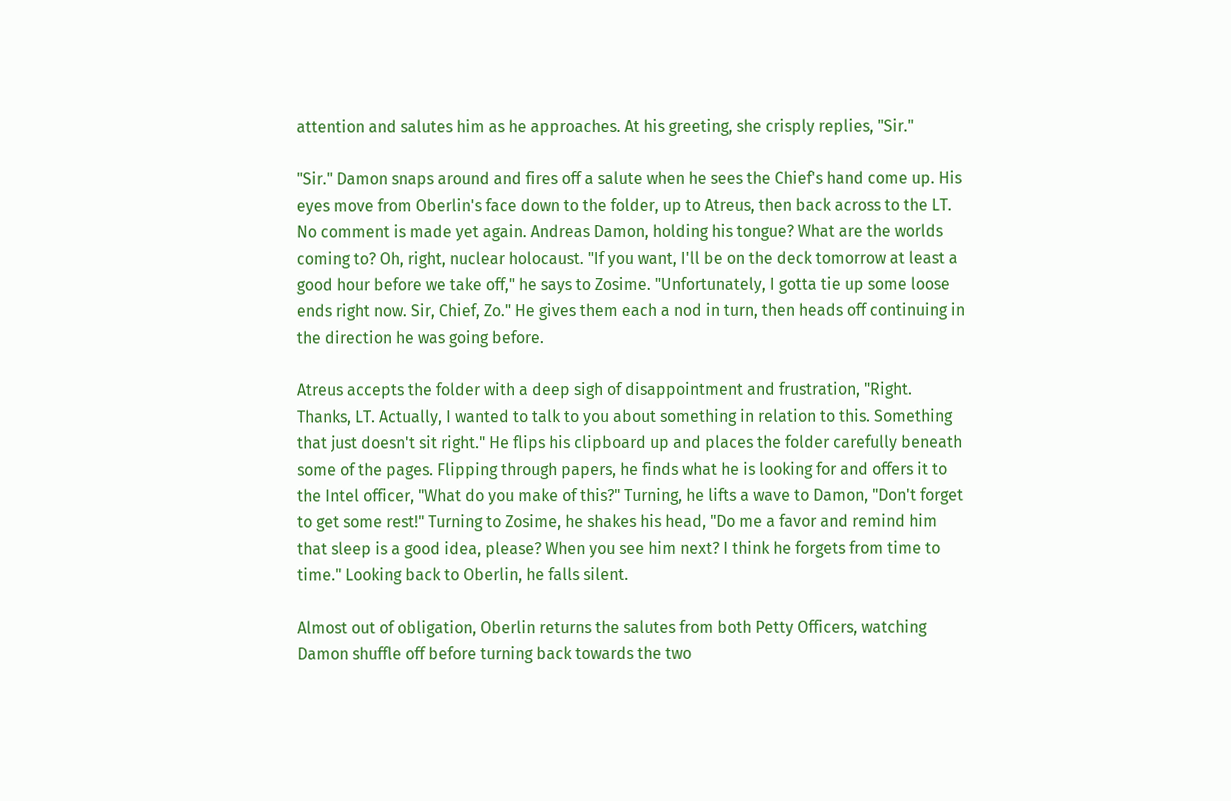attention and salutes him as he approaches. At his greeting, she crisply replies, "Sir."

"Sir." Damon snaps around and fires off a salute when he sees the Chief's hand come up. His eyes move from Oberlin's face down to the folder, up to Atreus, then back across to the LT. No comment is made yet again. Andreas Damon, holding his tongue? What are the worlds coming to? Oh, right, nuclear holocaust. "If you want, I'll be on the deck tomorrow at least a good hour before we take off," he says to Zosime. "Unfortunately, I gotta tie up some loose ends right now. Sir, Chief, Zo." He gives them each a nod in turn, then heads off continuing in the direction he was going before.

Atreus accepts the folder with a deep sigh of disappointment and frustration, "Right. Thanks, LT. Actually, I wanted to talk to you about something in relation to this. Something that just doesn't sit right." He flips his clipboard up and places the folder carefully beneath some of the pages. Flipping through papers, he finds what he is looking for and offers it to the Intel officer, "What do you make of this?" Turning, he lifts a wave to Damon, "Don't forget to get some rest!" Turning to Zosime, he shakes his head, "Do me a favor and remind him that sleep is a good idea, please? When you see him next? I think he forgets from time to time." Looking back to Oberlin, he falls silent.

Almost out of obligation, Oberlin returns the salutes from both Petty Officers, watching Damon shuffle off before turning back towards the two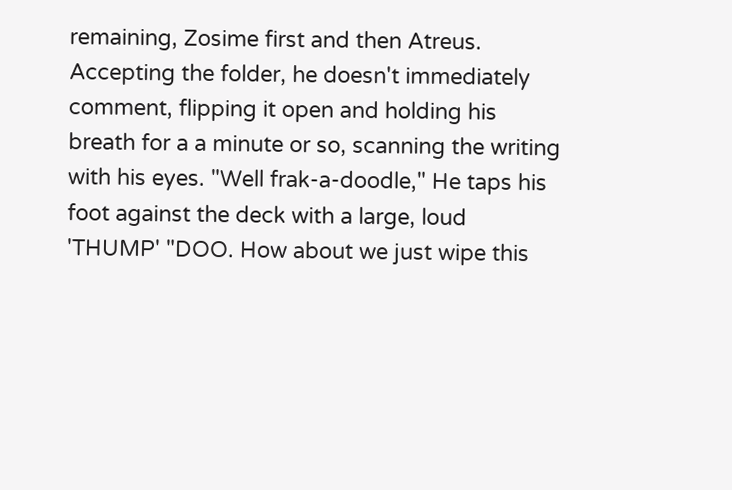remaining, Zosime first and then Atreus. Accepting the folder, he doesn't immediately comment, flipping it open and holding his breath for a a minute or so, scanning the writing with his eyes. "Well frak-a-doodle," He taps his foot against the deck with a large, loud 'THUMP' "DOO. How about we just wipe this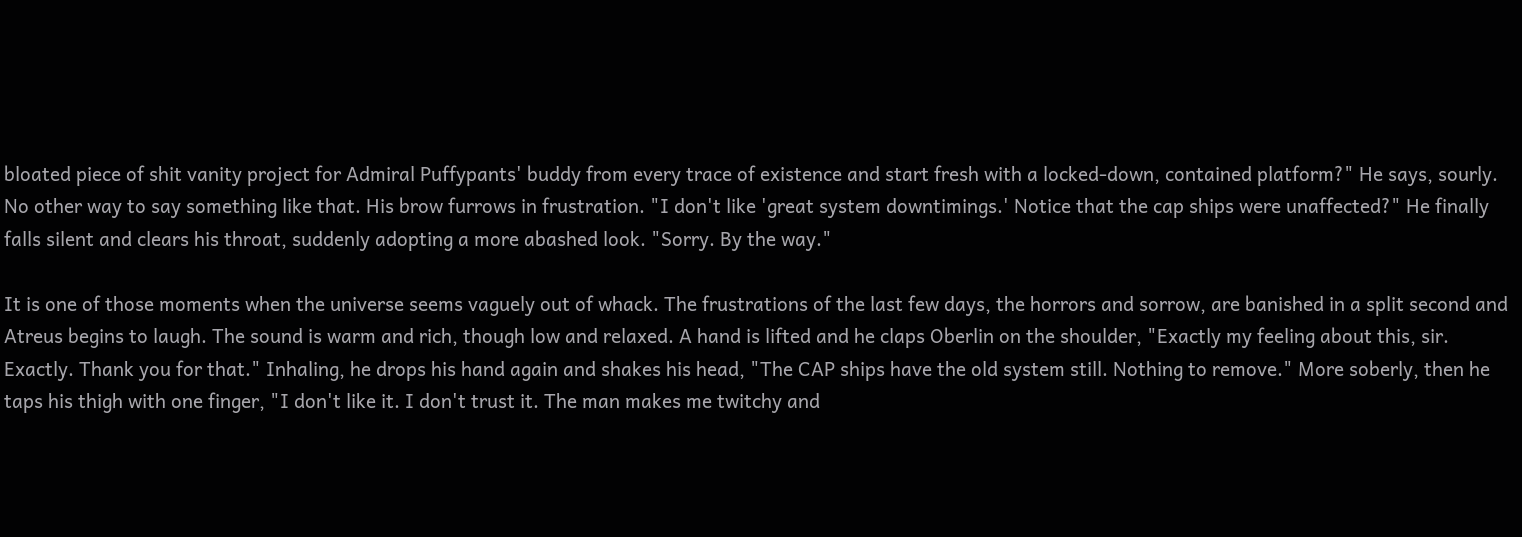bloated piece of shit vanity project for Admiral Puffypants' buddy from every trace of existence and start fresh with a locked-down, contained platform?" He says, sourly. No other way to say something like that. His brow furrows in frustration. "I don't like 'great system downtimings.' Notice that the cap ships were unaffected?" He finally falls silent and clears his throat, suddenly adopting a more abashed look. "Sorry. By the way."

It is one of those moments when the universe seems vaguely out of whack. The frustrations of the last few days, the horrors and sorrow, are banished in a split second and Atreus begins to laugh. The sound is warm and rich, though low and relaxed. A hand is lifted and he claps Oberlin on the shoulder, "Exactly my feeling about this, sir. Exactly. Thank you for that." Inhaling, he drops his hand again and shakes his head, "The CAP ships have the old system still. Nothing to remove." More soberly, then he taps his thigh with one finger, "I don't like it. I don't trust it. The man makes me twitchy and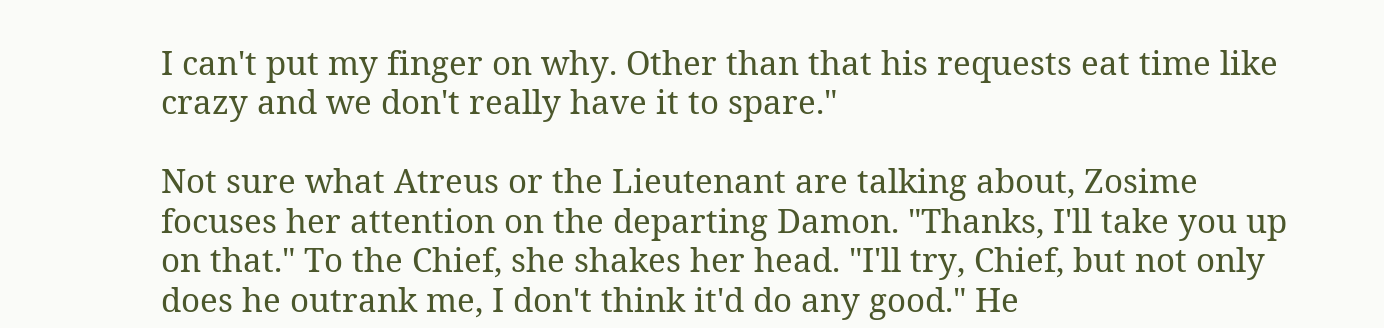I can't put my finger on why. Other than that his requests eat time like crazy and we don't really have it to spare."

Not sure what Atreus or the Lieutenant are talking about, Zosime focuses her attention on the departing Damon. "Thanks, I'll take you up on that." To the Chief, she shakes her head. "I'll try, Chief, but not only does he outrank me, I don't think it'd do any good." He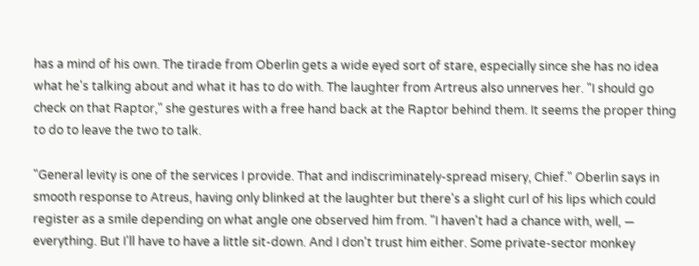has a mind of his own. The tirade from Oberlin gets a wide eyed sort of stare, especially since she has no idea what he's talking about and what it has to do with. The laughter from Artreus also unnerves her. "I should go check on that Raptor," she gestures with a free hand back at the Raptor behind them. It seems the proper thing to do to leave the two to talk.

"General levity is one of the services I provide. That and indiscriminately-spread misery, Chief." Oberlin says in smooth response to Atreus, having only blinked at the laughter but there's a slight curl of his lips which could register as a smile depending on what angle one observed him from. "I haven't had a chance with, well, — everything. But I'll have to have a little sit-down. And I don't trust him either. Some private-sector monkey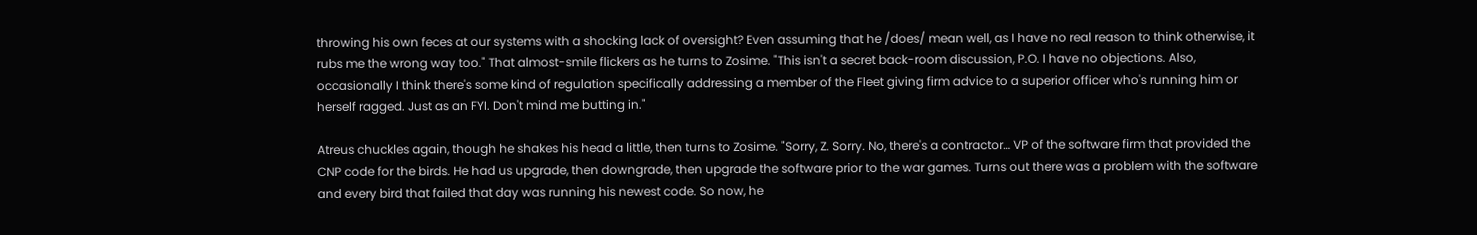throwing his own feces at our systems with a shocking lack of oversight? Even assuming that he /does/ mean well, as I have no real reason to think otherwise, it rubs me the wrong way too." That almost-smile flickers as he turns to Zosime. "This isn't a secret back-room discussion, P.O. I have no objections. Also, occasionally I think there's some kind of regulation specifically addressing a member of the Fleet giving firm advice to a superior officer who's running him or herself ragged. Just as an FYI. Don't mind me butting in."

Atreus chuckles again, though he shakes his head a little, then turns to Zosime. "Sorry, Z. Sorry. No, there's a contractor… VP of the software firm that provided the CNP code for the birds. He had us upgrade, then downgrade, then upgrade the software prior to the war games. Turns out there was a problem with the software and every bird that failed that day was running his newest code. So now, he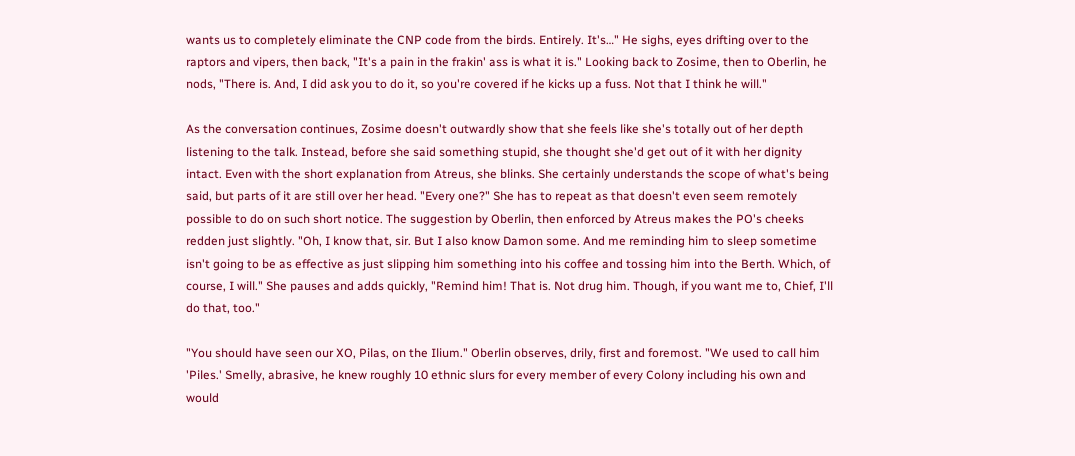wants us to completely eliminate the CNP code from the birds. Entirely. It's…" He sighs, eyes drifting over to the raptors and vipers, then back, "It's a pain in the frakin' ass is what it is." Looking back to Zosime, then to Oberlin, he nods, "There is. And, I did ask you to do it, so you're covered if he kicks up a fuss. Not that I think he will."

As the conversation continues, Zosime doesn't outwardly show that she feels like she's totally out of her depth listening to the talk. Instead, before she said something stupid, she thought she'd get out of it with her dignity intact. Even with the short explanation from Atreus, she blinks. She certainly understands the scope of what's being said, but parts of it are still over her head. "Every one?" She has to repeat as that doesn't even seem remotely possible to do on such short notice. The suggestion by Oberlin, then enforced by Atreus makes the PO's cheeks redden just slightly. "Oh, I know that, sir. But I also know Damon some. And me reminding him to sleep sometime isn't going to be as effective as just slipping him something into his coffee and tossing him into the Berth. Which, of course, I will." She pauses and adds quickly, "Remind him! That is. Not drug him. Though, if you want me to, Chief, I'll do that, too."

"You should have seen our XO, Pilas, on the Ilium." Oberlin observes, drily, first and foremost. "We used to call him 'Piles.' Smelly, abrasive, he knew roughly 10 ethnic slurs for every member of every Colony including his own and would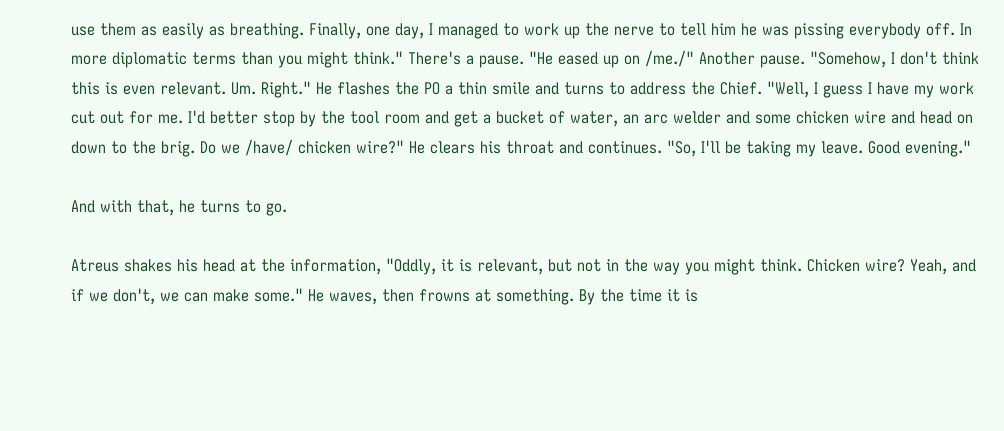use them as easily as breathing. Finally, one day, I managed to work up the nerve to tell him he was pissing everybody off. In more diplomatic terms than you might think." There's a pause. "He eased up on /me./" Another pause. "Somehow, I don't think this is even relevant. Um. Right." He flashes the PO a thin smile and turns to address the Chief. "Well, I guess I have my work cut out for me. I'd better stop by the tool room and get a bucket of water, an arc welder and some chicken wire and head on down to the brig. Do we /have/ chicken wire?" He clears his throat and continues. "So, I'll be taking my leave. Good evening."

And with that, he turns to go.

Atreus shakes his head at the information, "Oddly, it is relevant, but not in the way you might think. Chicken wire? Yeah, and if we don't, we can make some." He waves, then frowns at something. By the time it is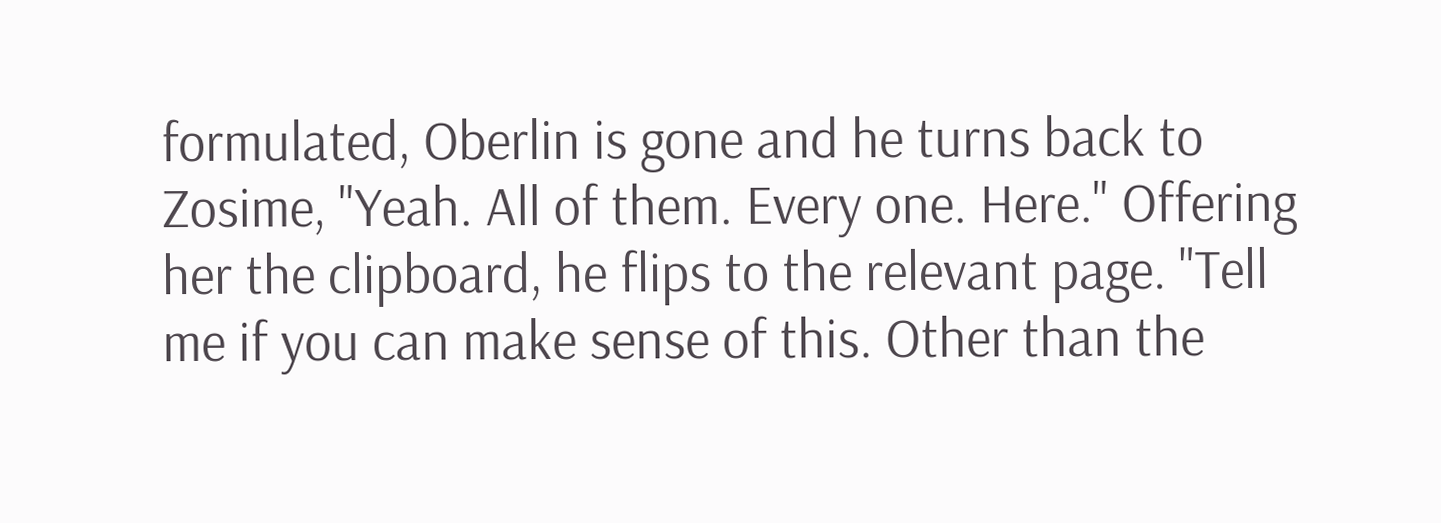formulated, Oberlin is gone and he turns back to Zosime, "Yeah. All of them. Every one. Here." Offering her the clipboard, he flips to the relevant page. "Tell me if you can make sense of this. Other than the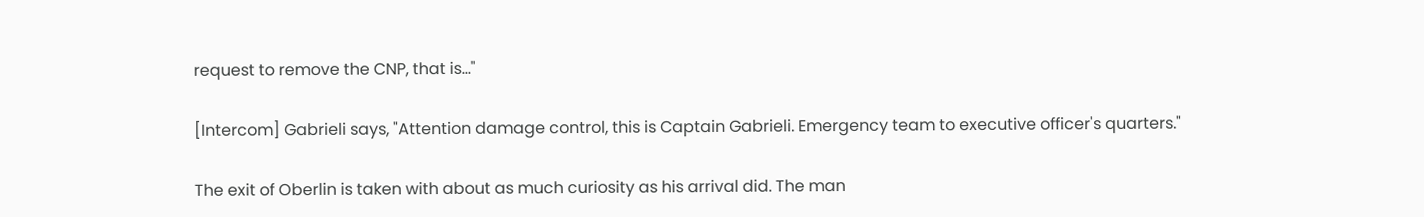request to remove the CNP, that is…"

[Intercom] Gabrieli says, "Attention damage control, this is Captain Gabrieli. Emergency team to executive officer's quarters."

The exit of Oberlin is taken with about as much curiosity as his arrival did. The man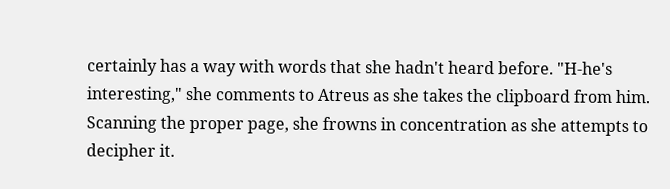certainly has a way with words that she hadn't heard before. "H-he's interesting," she comments to Atreus as she takes the clipboard from him. Scanning the proper page, she frowns in concentration as she attempts to decipher it.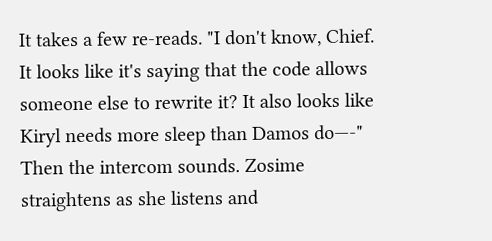It takes a few re-reads. "I don't know, Chief. It looks like it's saying that the code allows someone else to rewrite it? It also looks like Kiryl needs more sleep than Damos do—-" Then the intercom sounds. Zosime straightens as she listens and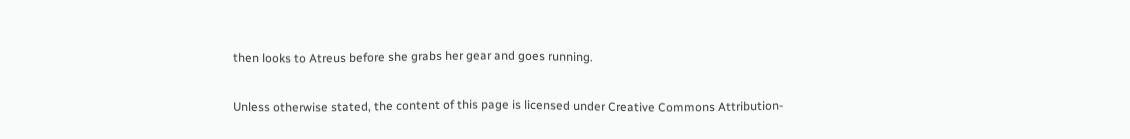then looks to Atreus before she grabs her gear and goes running.

Unless otherwise stated, the content of this page is licensed under Creative Commons Attribution-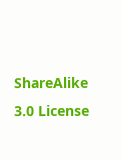ShareAlike 3.0 License